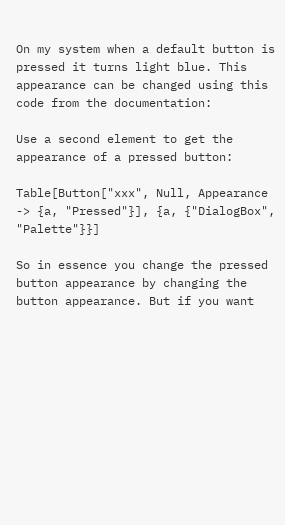On my system when a default button is pressed it turns light blue. This appearance can be changed using this code from the documentation:

Use a second element to get the appearance of a pressed button:

Table[Button["xxx", Null, Appearance -> {a, "Pressed"}], {a, {"DialogBox", "Palette"}}]

So in essence you change the pressed button appearance by changing the button appearance. But if you want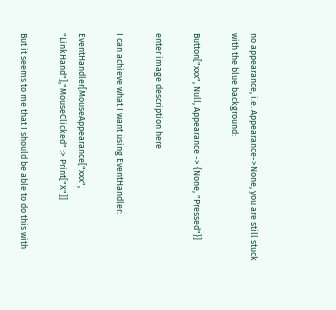no appearance, i.e. Appearance->None, you are still stuck with the blue background:

Button["xxx", Null, Appearance -> {None, "Pressed"}]

enter image description here

I can achieve what I want using EventHandler:

EventHandler[MouseAppearance["xxx", "LinkHand"],"MouseClicked" :> Print["X"]]

But it seems to me that I should be able to do this with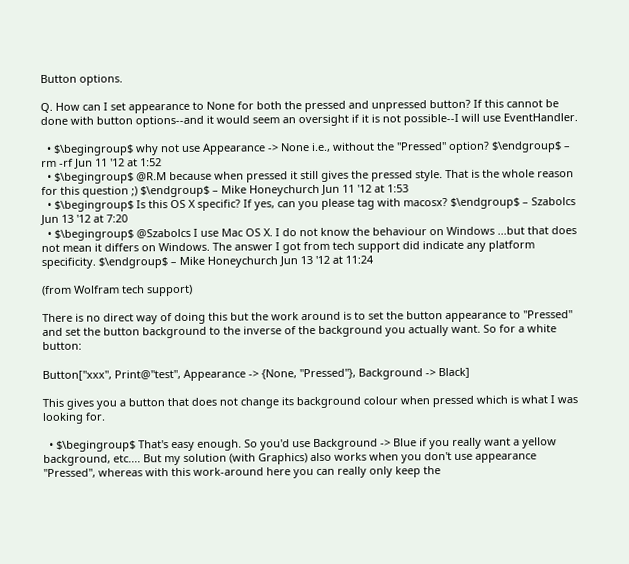Button options.

Q. How can I set appearance to None for both the pressed and unpressed button? If this cannot be done with button options--and it would seem an oversight if it is not possible--I will use EventHandler.

  • $\begingroup$ why not use Appearance -> None i.e., without the "Pressed" option? $\endgroup$ – rm -rf Jun 11 '12 at 1:52
  • $\begingroup$ @R.M because when pressed it still gives the pressed style. That is the whole reason for this question ;) $\endgroup$ – Mike Honeychurch Jun 11 '12 at 1:53
  • $\begingroup$ Is this OS X specific? If yes, can you please tag with macosx? $\endgroup$ – Szabolcs Jun 13 '12 at 7:20
  • $\begingroup$ @Szabolcs I use Mac OS X. I do not know the behaviour on Windows ...but that does not mean it differs on Windows. The answer I got from tech support did indicate any platform specificity. $\endgroup$ – Mike Honeychurch Jun 13 '12 at 11:24

(from Wolfram tech support)

There is no direct way of doing this but the work around is to set the button appearance to "Pressed" and set the button background to the inverse of the background you actually want. So for a white button:

Button["xxx", Print@"test", Appearance -> {None, "Pressed"}, Background -> Black]

This gives you a button that does not change its background colour when pressed which is what I was looking for.

  • $\begingroup$ That's easy enough. So you'd use Background -> Blue if you really want a yellow background, etc.... But my solution (with Graphics) also works when you don't use appearance "Pressed", whereas with this work-around here you can really only keep the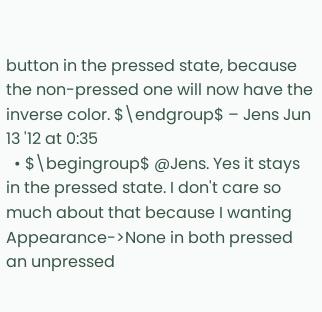button in the pressed state, because the non-pressed one will now have the inverse color. $\endgroup$ – Jens Jun 13 '12 at 0:35
  • $\begingroup$ @Jens. Yes it stays in the pressed state. I don't care so much about that because I wanting Appearance->None in both pressed an unpressed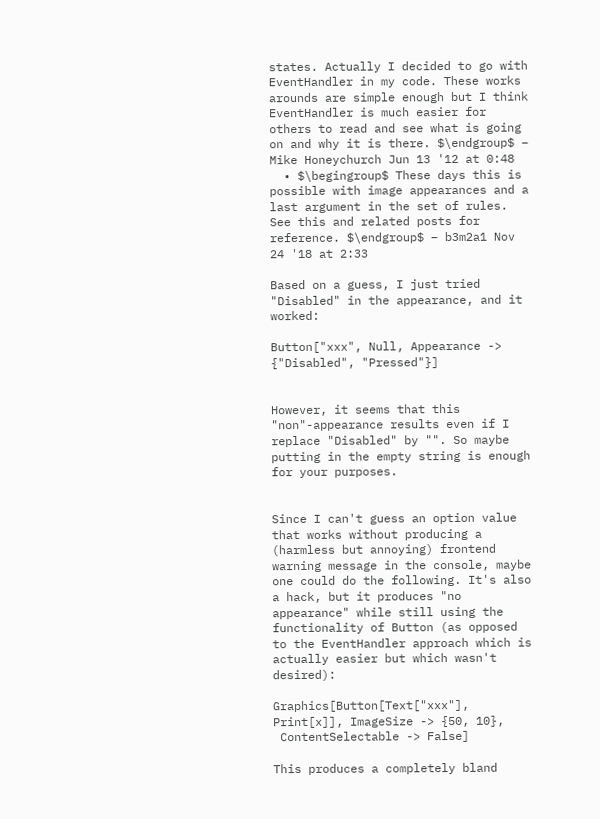states. Actually I decided to go with EventHandler in my code. These works arounds are simple enough but I think EventHandler is much easier for others to read and see what is going on and why it is there. $\endgroup$ – Mike Honeychurch Jun 13 '12 at 0:48
  • $\begingroup$ These days this is possible with image appearances and a last argument in the set of rules. See this and related posts for reference. $\endgroup$ – b3m2a1 Nov 24 '18 at 2:33

Based on a guess, I just tried "Disabled" in the appearance, and it worked:

Button["xxx", Null, Appearance -> {"Disabled", "Pressed"}]


However, it seems that this "non"-appearance results even if I replace "Disabled" by "". So maybe putting in the empty string is enough for your purposes.


Since I can't guess an option value that works without producing a (harmless but annoying) frontend warning message in the console, maybe one could do the following. It's also a hack, but it produces "no appearance" while still using the functionality of Button (as opposed to the EventHandler approach which is actually easier but which wasn't desired):

Graphics[Button[Text["xxx"], Print[x]], ImageSize -> {50, 10},
 ContentSelectable -> False]

This produces a completely bland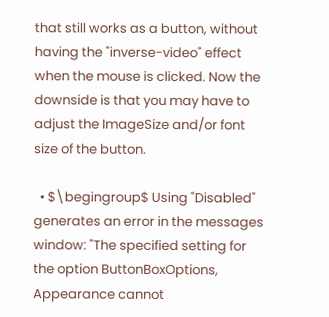that still works as a button, without having the "inverse-video" effect when the mouse is clicked. Now the downside is that you may have to adjust the ImageSize and/or font size of the button.

  • $\begingroup$ Using "Disabled" generates an error in the messages window: "The specified setting for the option ButtonBoxOptions, Appearance cannot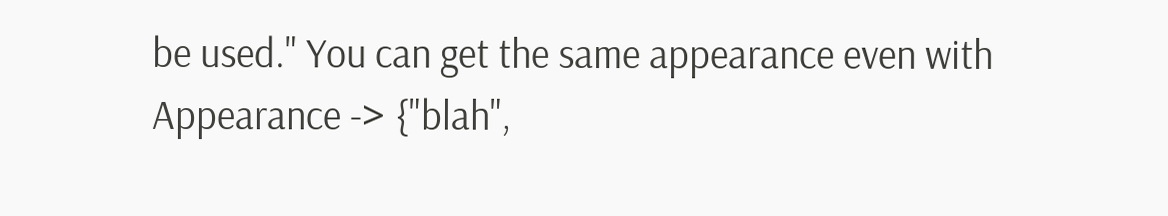be used." You can get the same appearance even with Appearance -> {"blah",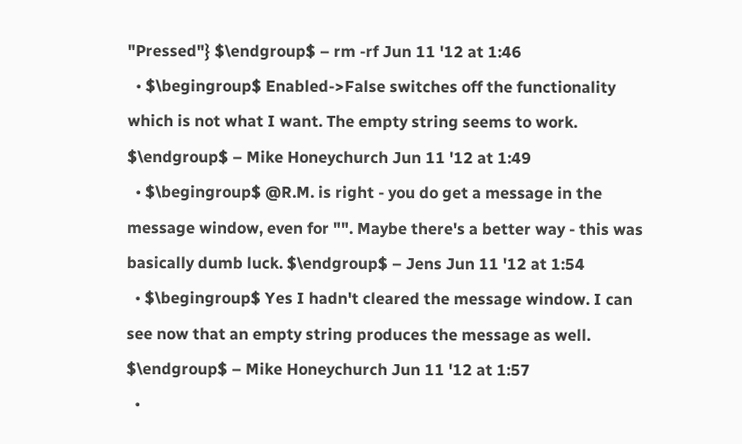"Pressed"} $\endgroup$ – rm -rf Jun 11 '12 at 1:46
  • $\begingroup$ Enabled->False switches off the functionality which is not what I want. The empty string seems to work. $\endgroup$ – Mike Honeychurch Jun 11 '12 at 1:49
  • $\begingroup$ @R.M. is right - you do get a message in the message window, even for "". Maybe there's a better way - this was basically dumb luck. $\endgroup$ – Jens Jun 11 '12 at 1:54
  • $\begingroup$ Yes I hadn't cleared the message window. I can see now that an empty string produces the message as well. $\endgroup$ – Mike Honeychurch Jun 11 '12 at 1:57
  •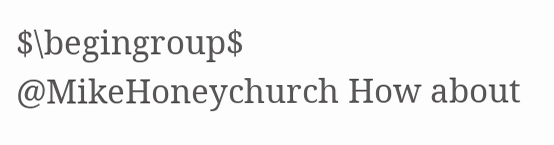$\begingroup$ @MikeHoneychurch How about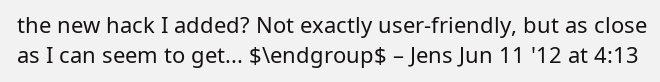the new hack I added? Not exactly user-friendly, but as close as I can seem to get... $\endgroup$ – Jens Jun 11 '12 at 4:13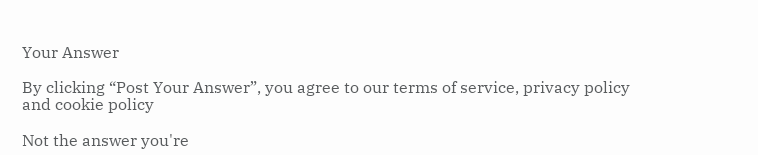Your Answer

By clicking “Post Your Answer”, you agree to our terms of service, privacy policy and cookie policy

Not the answer you're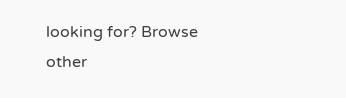looking for? Browse other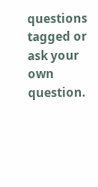questions tagged or ask your own question.